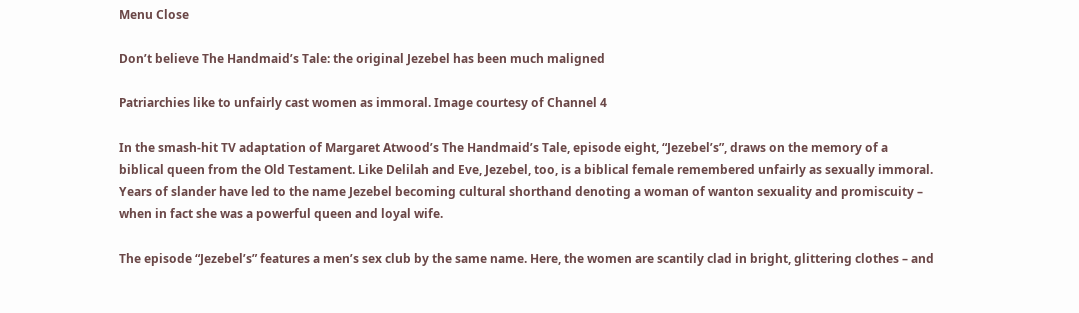Menu Close

Don’t believe The Handmaid’s Tale: the original Jezebel has been much maligned

Patriarchies like to unfairly cast women as immoral. Image courtesy of Channel 4

In the smash-hit TV adaptation of Margaret Atwood’s The Handmaid’s Tale, episode eight, “Jezebel’s”, draws on the memory of a biblical queen from the Old Testament. Like Delilah and Eve, Jezebel, too, is a biblical female remembered unfairly as sexually immoral. Years of slander have led to the name Jezebel becoming cultural shorthand denoting a woman of wanton sexuality and promiscuity – when in fact she was a powerful queen and loyal wife.

The episode “Jezebel’s” features a men’s sex club by the same name. Here, the women are scantily clad in bright, glittering clothes – and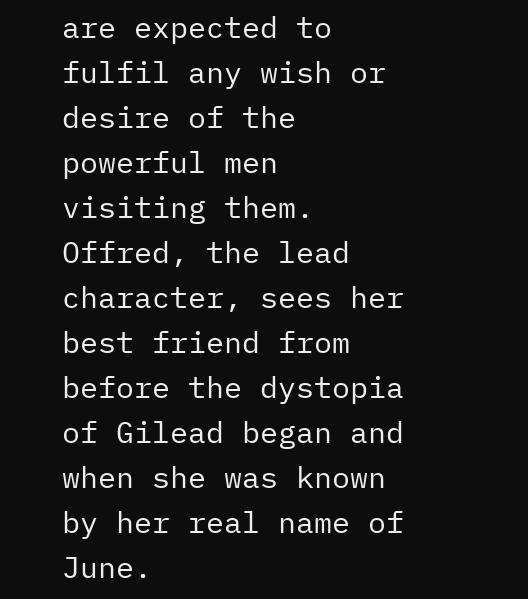are expected to fulfil any wish or desire of the powerful men visiting them. Offred, the lead character, sees her best friend from before the dystopia of Gilead began and when she was known by her real name of June.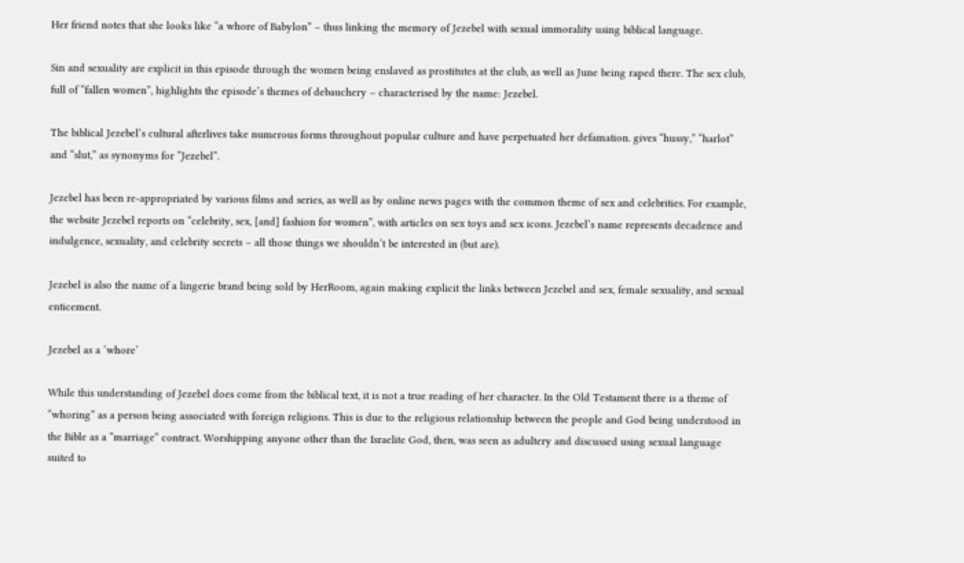Her friend notes that she looks like “a whore of Babylon” – thus linking the memory of Jezebel with sexual immorality using biblical language.

Sin and sexuality are explicit in this episode through the women being enslaved as prostitutes at the club, as well as June being raped there. The sex club, full of “fallen women”, highlights the episode’s themes of debauchery – characterised by the name: Jezebel.

The biblical Jezebel’s cultural afterlives take numerous forms throughout popular culture and have perpetuated her defamation. gives “hussy,” “harlot” and “slut,” as synonyms for “Jezebel”.

Jezebel has been re-appropriated by various films and series, as well as by online news pages with the common theme of sex and celebrities. For example, the website Jezebel reports on “celebrity, sex, [and] fashion for women”, with articles on sex toys and sex icons. Jezebel’s name represents decadence and indulgence, sexuality, and celebrity secrets – all those things we shouldn’t be interested in (but are).

Jezebel is also the name of a lingerie brand being sold by HerRoom, again making explicit the links between Jezebel and sex, female sexuality, and sexual enticement.

Jezebel as a ‘whore’

While this understanding of Jezebel does come from the biblical text, it is not a true reading of her character. In the Old Testament there is a theme of “whoring” as a person being associated with foreign religions. This is due to the religious relationship between the people and God being understood in the Bible as a “marriage” contract. Worshipping anyone other than the Israelite God, then, was seen as adultery and discussed using sexual language suited to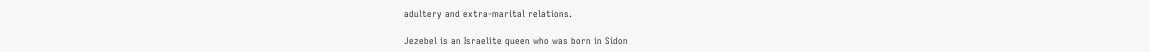adultery and extra-marital relations.

Jezebel is an Israelite queen who was born in Sidon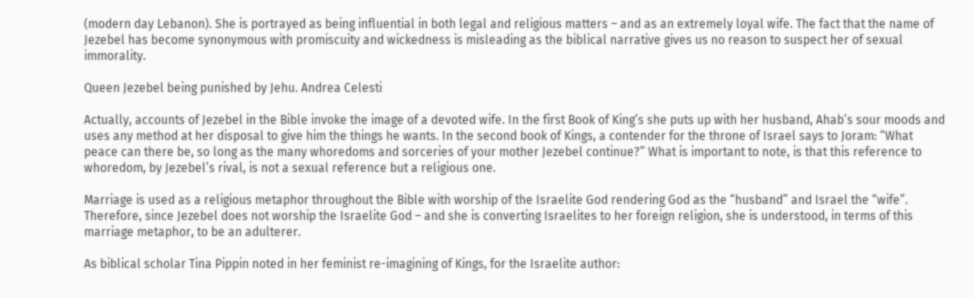(modern day Lebanon). She is portrayed as being influential in both legal and religious matters – and as an extremely loyal wife. The fact that the name of Jezebel has become synonymous with promiscuity and wickedness is misleading as the biblical narrative gives us no reason to suspect her of sexual immorality.

Queen Jezebel being punished by Jehu. Andrea Celesti

Actually, accounts of Jezebel in the Bible invoke the image of a devoted wife. In the first Book of King’s she puts up with her husband, Ahab’s sour moods and uses any method at her disposal to give him the things he wants. In the second book of Kings, a contender for the throne of Israel says to Joram: “What peace can there be, so long as the many whoredoms and sorceries of your mother Jezebel continue?” What is important to note, is that this reference to whoredom, by Jezebel’s rival, is not a sexual reference but a religious one.

Marriage is used as a religious metaphor throughout the Bible with worship of the Israelite God rendering God as the “husband” and Israel the “wife”. Therefore, since Jezebel does not worship the Israelite God – and she is converting Israelites to her foreign religion, she is understood, in terms of this marriage metaphor, to be an adulterer.

As biblical scholar Tina Pippin noted in her feminist re-imagining of Kings, for the Israelite author: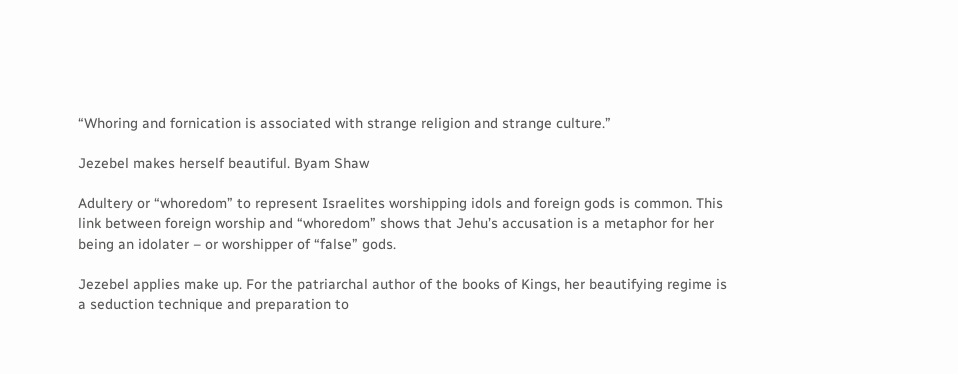“Whoring and fornication is associated with strange religion and strange culture.”

Jezebel makes herself beautiful. Byam Shaw

Adultery or “whoredom” to represent Israelites worshipping idols and foreign gods is common. This link between foreign worship and “whoredom” shows that Jehu’s accusation is a metaphor for her being an idolater – or worshipper of “false” gods.

Jezebel applies make up. For the patriarchal author of the books of Kings, her beautifying regime is a seduction technique and preparation to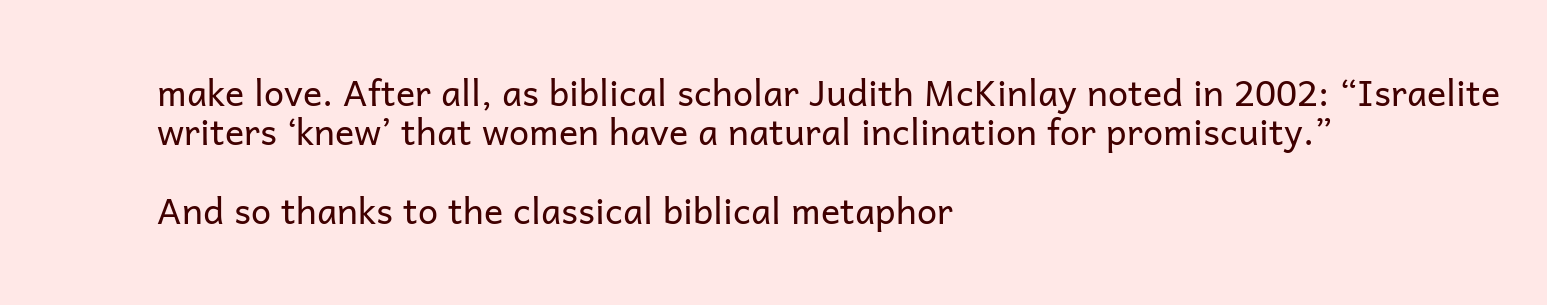make love. After all, as biblical scholar Judith McKinlay noted in 2002: “Israelite writers ‘knew’ that women have a natural inclination for promiscuity.”

And so thanks to the classical biblical metaphor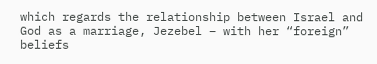which regards the relationship between Israel and God as a marriage, Jezebel – with her “foreign” beliefs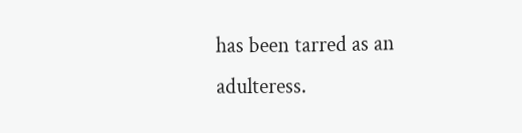has been tarred as an adulteress.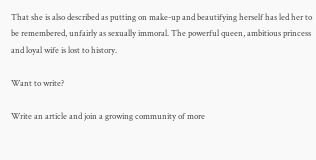That she is also described as putting on make-up and beautifying herself has led her to be remembered, unfairly as sexually immoral. The powerful queen, ambitious princess and loyal wife is lost to history.

Want to write?

Write an article and join a growing community of more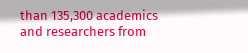than 135,300 academics and researchers from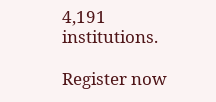4,191 institutions.

Register now